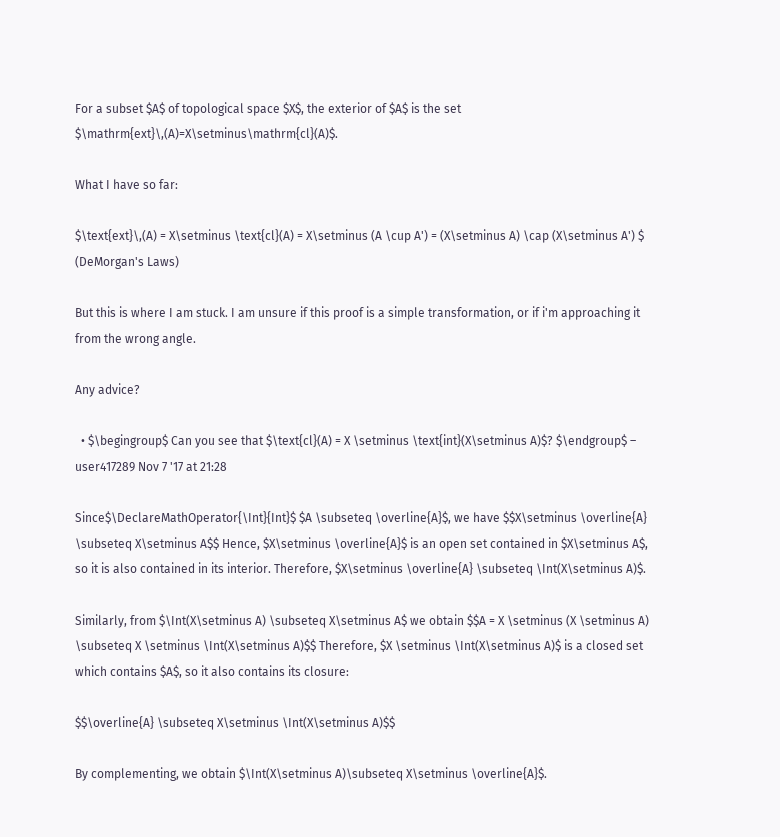For a subset $A$ of topological space $X$, the exterior of $A$ is the set $\mathrm{ext}\,(A)=X\setminus\mathrm{cl}(A)$.

What I have so far:

$\text{ext}\,(A) = X\setminus \text{cl}(A) = X\setminus (A \cup A') = (X\setminus A) \cap (X\setminus A') $ (DeMorgan's Laws)

But this is where I am stuck. I am unsure if this proof is a simple transformation, or if i'm approaching it from the wrong angle.

Any advice?

  • $\begingroup$ Can you see that $\text{cl}(A) = X \setminus \text{int}(X\setminus A)$? $\endgroup$ – user417289 Nov 7 '17 at 21:28

Since$\DeclareMathOperator{\Int}{Int}$ $A \subseteq \overline{A}$, we have $$X\setminus \overline{A} \subseteq X\setminus A$$ Hence, $X\setminus \overline{A}$ is an open set contained in $X\setminus A$, so it is also contained in its interior. Therefore, $X\setminus \overline{A} \subseteq \Int(X\setminus A)$.

Similarly, from $\Int(X\setminus A) \subseteq X\setminus A$ we obtain $$A = X \setminus (X \setminus A) \subseteq X \setminus \Int(X\setminus A)$$ Therefore, $X \setminus \Int(X\setminus A)$ is a closed set which contains $A$, so it also contains its closure:

$$\overline{A} \subseteq X\setminus \Int(X\setminus A)$$

By complementing, we obtain $\Int(X\setminus A)\subseteq X\setminus \overline{A}$.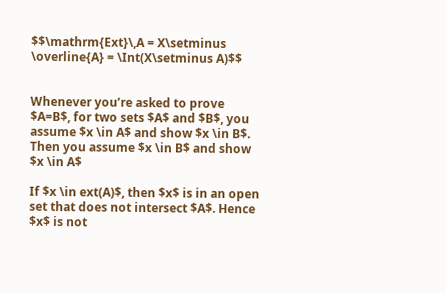$$\mathrm{Ext}\,A = X\setminus \overline{A} = \Int(X\setminus A)$$


Whenever you’re asked to prove $A=B$, for two sets $A$ and $B$, you assume $x \in A$ and show $x \in B$. Then you assume $x \in B$ and show $x \in A$

If $x \in ext(A)$, then $x$ is in an open set that does not intersect $A$. Hence $x$ is not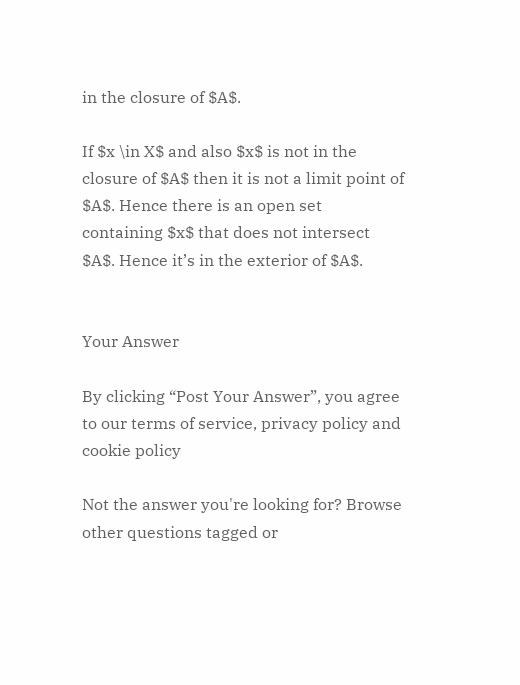in the closure of $A$.

If $x \in X$ and also $x$ is not in the closure of $A$ then it is not a limit point of $A$. Hence there is an open set containing $x$ that does not intersect $A$. Hence it’s in the exterior of $A$.


Your Answer

By clicking “Post Your Answer”, you agree to our terms of service, privacy policy and cookie policy

Not the answer you're looking for? Browse other questions tagged or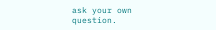ask your own question.